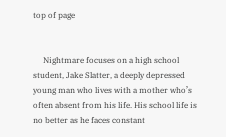top of page


     Nightmare focuses on a high school student, Jake Slatter, a deeply depressed young man who lives with a mother who’s often absent from his life. His school life is no better as he faces constant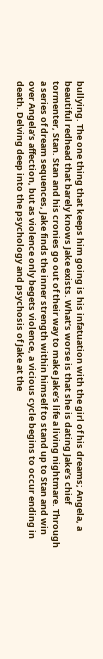bullying. The one thing that keeps him going is his infatuation with the girl of his dreams; Angela, a beautiful redhead that barely knows Jake exists. What’s worse is that she is dating Jake’s chief tormenter, Stan. Stan and his cronies go out of their way to make Jake’s life a living nightmare. Through a series of dream sequences, Jake finds the inner strength within himself to stand up to Stan and win over Angela’s affection, but as violence only begets violence, a vicious cycle begins to occur ending in death. Delving deep into the psychology and psychosis of Jake at the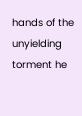hands of the unyielding torment he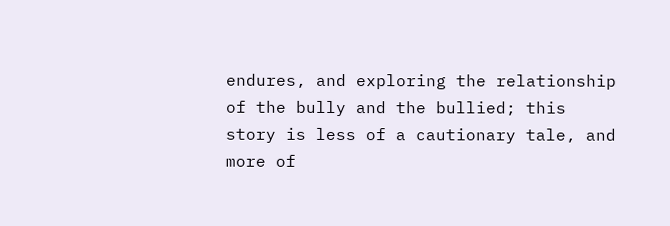endures, and exploring the relationship of the bully and the bullied; this story is less of a cautionary tale, and more of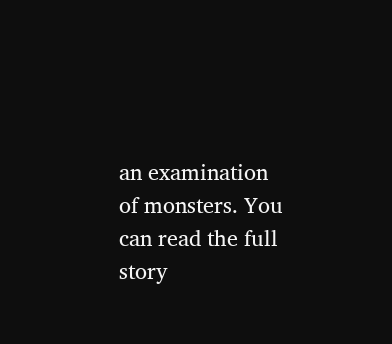an examination of monsters. You can read the full story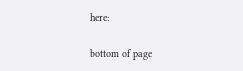here:

bottom of page